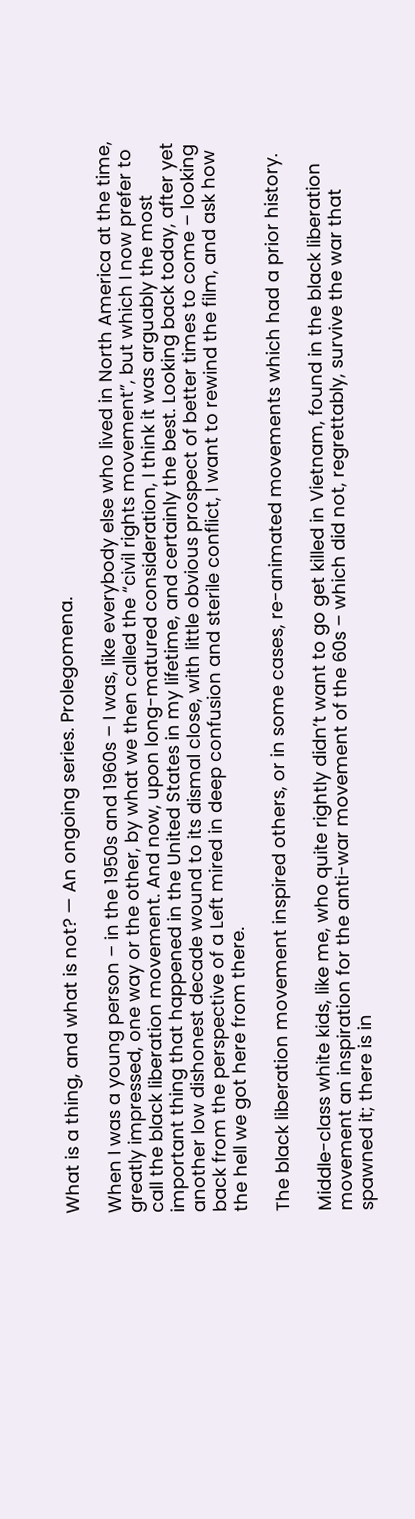What is a thing, and what is not? — An ongoing series. Prolegomena.

When I was a young person – in the 1950s and 1960s – I was, like everybody else who lived in North America at the time, greatly impressed, one way or the other, by what we then called the “civil rights movement”, but which I now prefer to call the black liberation movement. And now, upon long-matured consideration, I think it was arguably the most important thing that happened in the United States in my lifetime, and certainly the best. Looking back today, after yet another low dishonest decade wound to its dismal close, with little obvious prospect of better times to come – looking back from the perspective of a Left mired in deep confusion and sterile conflict, I want to rewind the film, and ask how the hell we got here from there.

The black liberation movement inspired others, or in some cases, re-animated movements which had a prior history.

Middle-class white kids, like me, who quite rightly didn’t want to go get killed in Vietnam, found in the black liberation movement an inspiration for the anti-war movement of the 60s – which did not, regrettably, survive the war that spawned it; there is in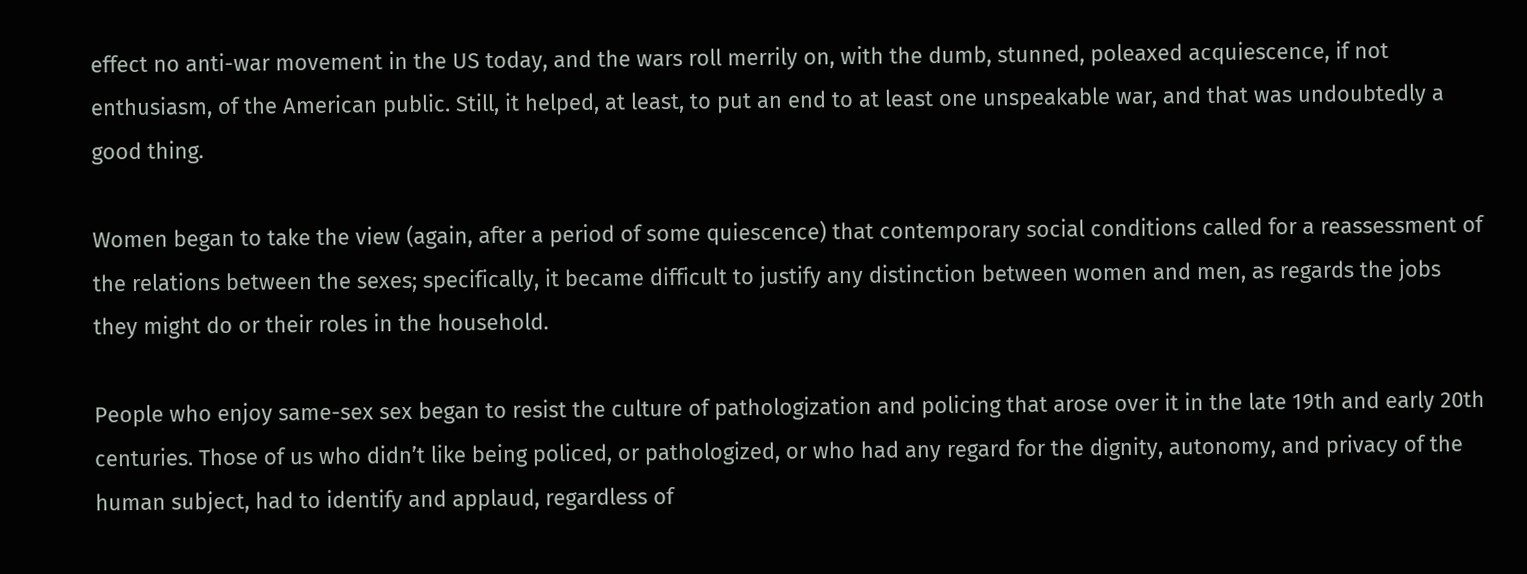effect no anti-war movement in the US today, and the wars roll merrily on, with the dumb, stunned, poleaxed acquiescence, if not enthusiasm, of the American public. Still, it helped, at least, to put an end to at least one unspeakable war, and that was undoubtedly a good thing.

Women began to take the view (again, after a period of some quiescence) that contemporary social conditions called for a reassessment of the relations between the sexes; specifically, it became difficult to justify any distinction between women and men, as regards the jobs they might do or their roles in the household.

People who enjoy same-sex sex began to resist the culture of pathologization and policing that arose over it in the late 19th and early 20th centuries. Those of us who didn’t like being policed, or pathologized, or who had any regard for the dignity, autonomy, and privacy of the human subject, had to identify and applaud, regardless of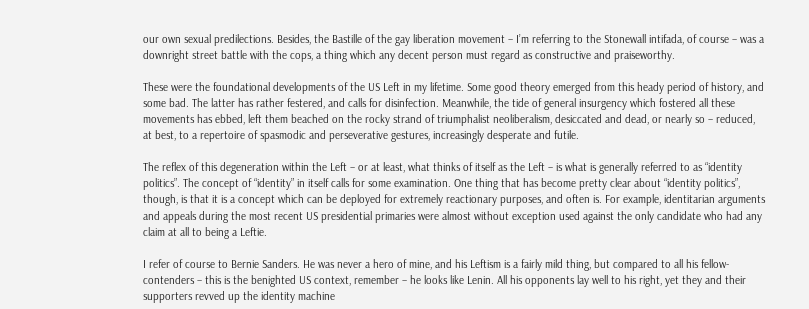our own sexual predilections. Besides, the Bastille of the gay liberation movement – I’m referring to the Stonewall intifada, of course – was a downright street battle with the cops, a thing which any decent person must regard as constructive and praiseworthy.

These were the foundational developments of the US Left in my lifetime. Some good theory emerged from this heady period of history, and some bad. The latter has rather festered, and calls for disinfection. Meanwhile, the tide of general insurgency which fostered all these movements has ebbed, left them beached on the rocky strand of triumphalist neoliberalism, desiccated and dead, or nearly so – reduced, at best, to a repertoire of spasmodic and perseverative gestures, increasingly desperate and futile.

The reflex of this degeneration within the Left – or at least, what thinks of itself as the Left – is what is generally referred to as “identity politics”. The concept of “identity” in itself calls for some examination. One thing that has become pretty clear about “identity politics”, though, is that it is a concept which can be deployed for extremely reactionary purposes, and often is. For example, identitarian arguments and appeals during the most recent US presidential primaries were almost without exception used against the only candidate who had any claim at all to being a Leftie.

I refer of course to Bernie Sanders. He was never a hero of mine, and his Leftism is a fairly mild thing, but compared to all his fellow-contenders – this is the benighted US context, remember – he looks like Lenin. All his opponents lay well to his right, yet they and their supporters revved up the identity machine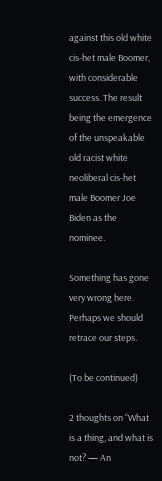against this old white cis-het male Boomer, with considerable success. The result being the emergence of the unspeakable old racist white neoliberal cis-het male Boomer Joe Biden as the nominee.

Something has gone very wrong here. Perhaps we should retrace our steps.

(To be continued)

2 thoughts on “What is a thing, and what is not? — An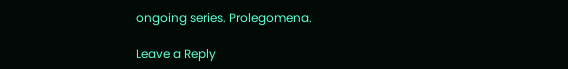ongoing series. Prolegomena.

Leave a Reply